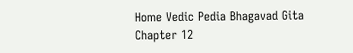Home Vedic Pedia Bhagavad Gita Chapter 12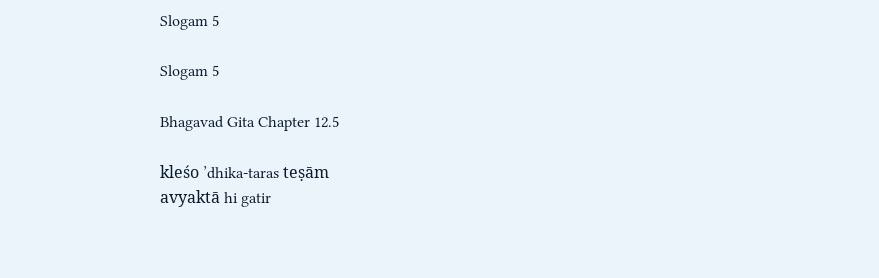Slogam 5

Slogam 5

Bhagavad Gita Chapter 12.5

kleśo ’dhika-taras teṣām
avyaktā hi gatir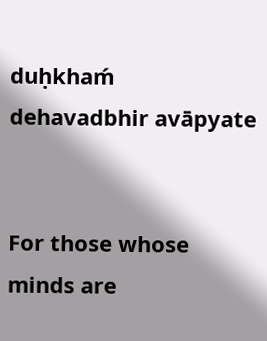duḥkhaḿ
dehavadbhir avāpyate


For those whose minds are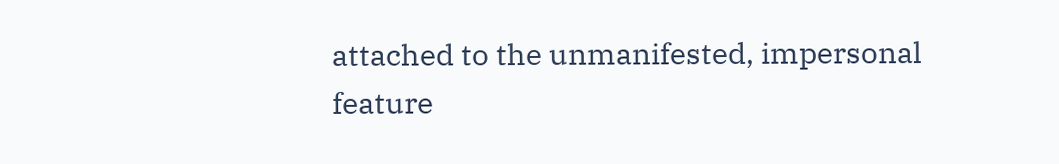attached to the unmanifested, impersonal feature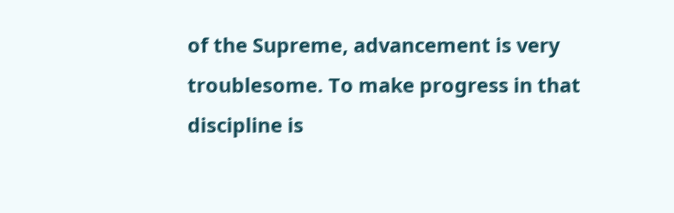of the Supreme, advancement is very troublesome. To make progress in that discipline is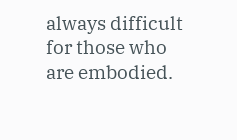always difficult for those who are embodied.